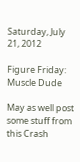Saturday, July 21, 2012

Figure Friday: Muscle Dude

May as well post some stuff from this Crash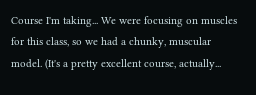Course I'm taking... We were focusing on muscles for this class, so we had a chunky, muscular model. (It's a pretty excellent course, actually...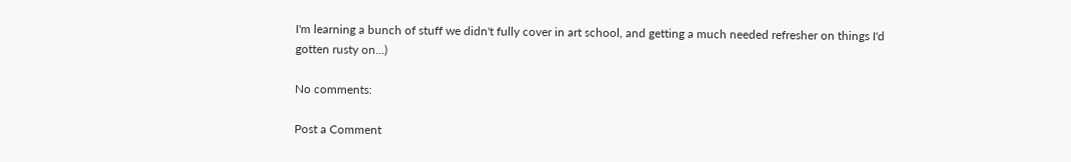I'm learning a bunch of stuff we didn't fully cover in art school, and getting a much needed refresher on things I'd gotten rusty on...)

No comments:

Post a Comment